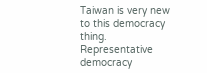Taiwan is very new to this democracy thing. Representative democracy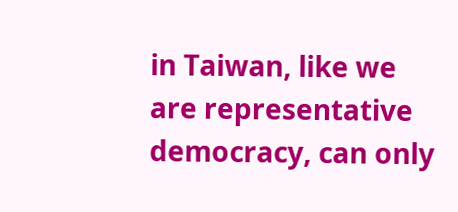in Taiwan, like we are representative democracy, can only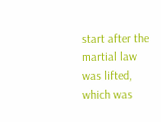start after the martial law was lifted, which was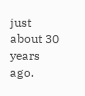just about 30 years ago.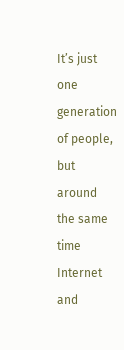It’s just one generation of people, but around the same time Internet and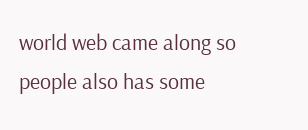world web came along so people also has some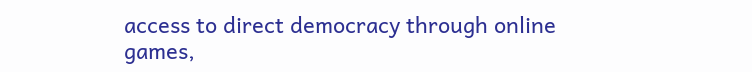access to direct democracy through online games,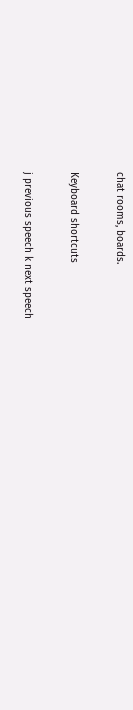chat rooms, boards.

Keyboard shortcuts

j previous speech k next speech